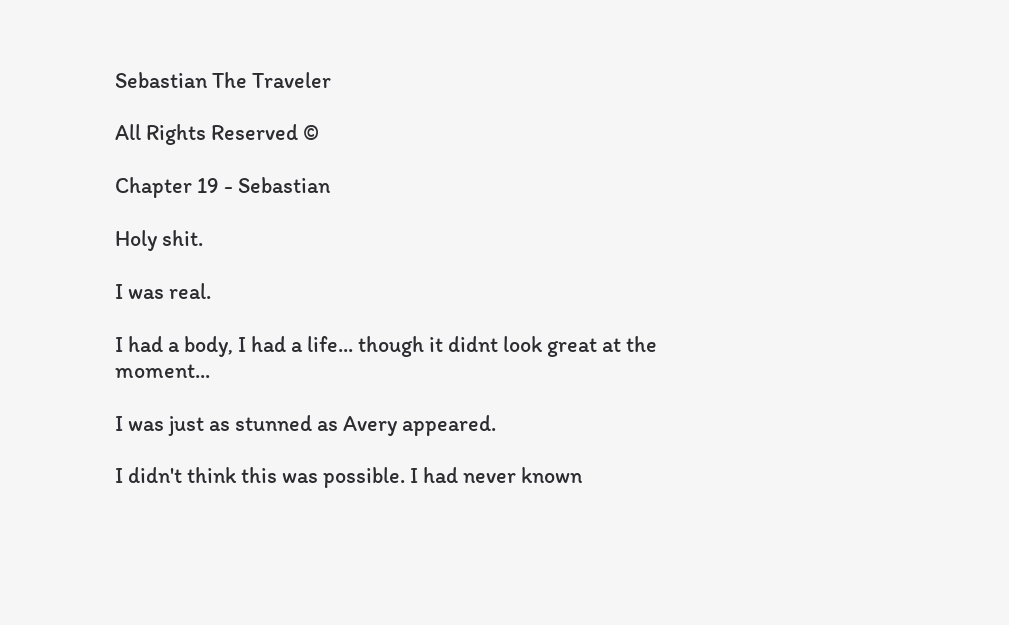Sebastian The Traveler

All Rights Reserved ©

Chapter 19 - Sebastian

Holy shit.

I was real.

I had a body, I had a life... though it didnt look great at the moment...

I was just as stunned as Avery appeared.

I didn't think this was possible. I had never known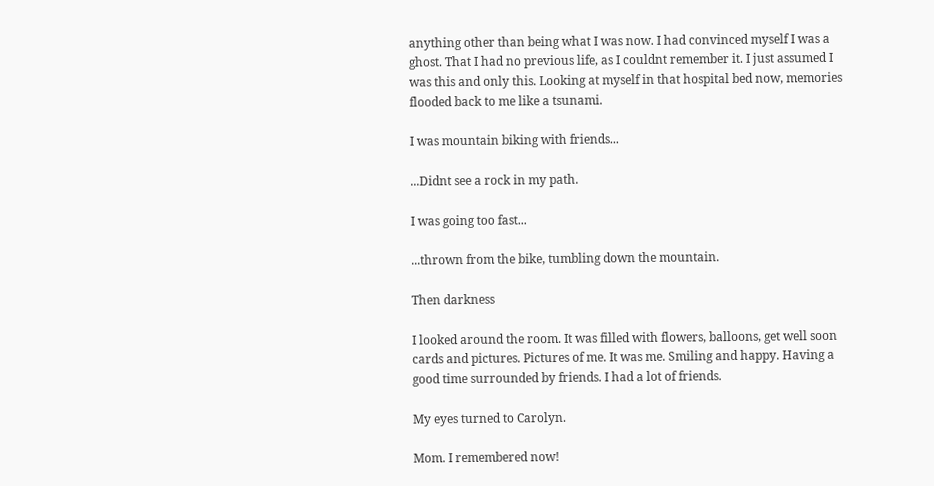anything other than being what I was now. I had convinced myself I was a ghost. That I had no previous life, as I couldnt remember it. I just assumed I was this and only this. Looking at myself in that hospital bed now, memories flooded back to me like a tsunami.

I was mountain biking with friends...

...Didnt see a rock in my path.

I was going too fast...

...thrown from the bike, tumbling down the mountain.

Then darkness

I looked around the room. It was filled with flowers, balloons, get well soon cards and pictures. Pictures of me. It was me. Smiling and happy. Having a good time surrounded by friends. I had a lot of friends.

My eyes turned to Carolyn.

Mom. I remembered now!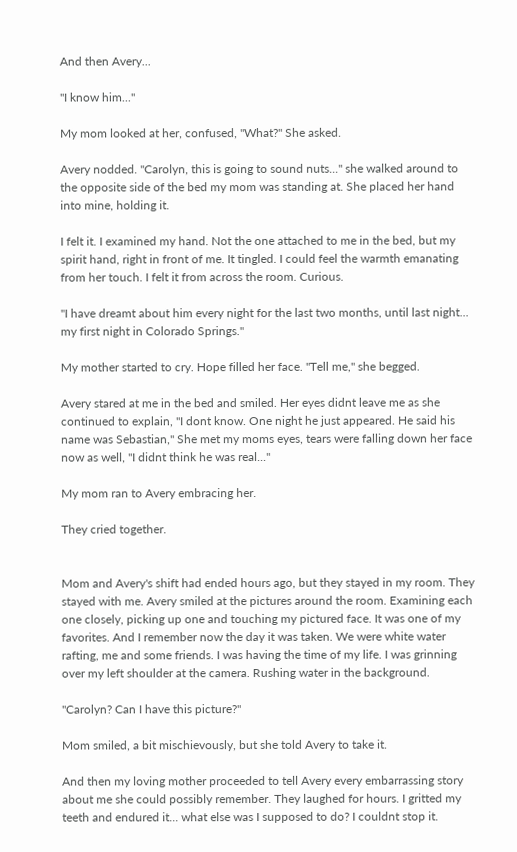And then Avery...

"I know him..."

My mom looked at her, confused, "What?" She asked.

Avery nodded. "Carolyn, this is going to sound nuts..." she walked around to the opposite side of the bed my mom was standing at. She placed her hand into mine, holding it.

I felt it. I examined my hand. Not the one attached to me in the bed, but my spirit hand, right in front of me. It tingled. I could feel the warmth emanating from her touch. I felt it from across the room. Curious.

"I have dreamt about him every night for the last two months, until last night... my first night in Colorado Springs."

My mother started to cry. Hope filled her face. "Tell me," she begged.

Avery stared at me in the bed and smiled. Her eyes didnt leave me as she continued to explain, "I dont know. One night he just appeared. He said his name was Sebastian," She met my moms eyes, tears were falling down her face now as well, "I didnt think he was real..."

My mom ran to Avery embracing her.

They cried together.


Mom and Avery's shift had ended hours ago, but they stayed in my room. They stayed with me. Avery smiled at the pictures around the room. Examining each one closely, picking up one and touching my pictured face. It was one of my favorites. And I remember now the day it was taken. We were white water rafting, me and some friends. I was having the time of my life. I was grinning over my left shoulder at the camera. Rushing water in the background.

"Carolyn? Can I have this picture?"

Mom smiled, a bit mischievously, but she told Avery to take it.

And then my loving mother proceeded to tell Avery every embarrassing story about me she could possibly remember. They laughed for hours. I gritted my teeth and endured it... what else was I supposed to do? I couldnt stop it.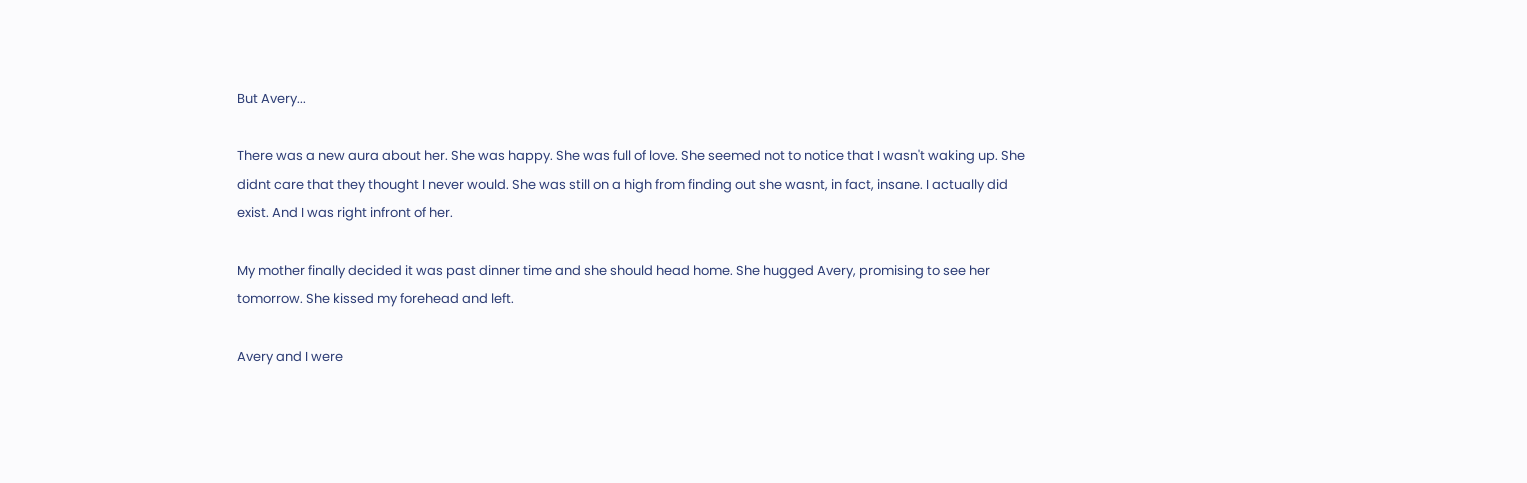But Avery...

There was a new aura about her. She was happy. She was full of love. She seemed not to notice that I wasn't waking up. She didnt care that they thought I never would. She was still on a high from finding out she wasnt, in fact, insane. I actually did exist. And I was right infront of her.

My mother finally decided it was past dinner time and she should head home. She hugged Avery, promising to see her tomorrow. She kissed my forehead and left.

Avery and I were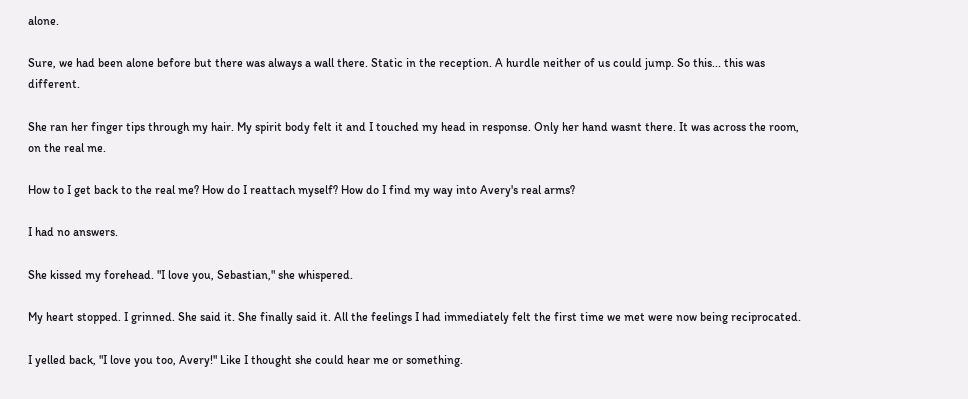alone.

Sure, we had been alone before but there was always a wall there. Static in the reception. A hurdle neither of us could jump. So this... this was different.

She ran her finger tips through my hair. My spirit body felt it and I touched my head in response. Only her hand wasnt there. It was across the room, on the real me.

How to I get back to the real me? How do I reattach myself? How do I find my way into Avery's real arms?

I had no answers.

She kissed my forehead. "I love you, Sebastian," she whispered.

My heart stopped. I grinned. She said it. She finally said it. All the feelings I had immediately felt the first time we met were now being reciprocated.

I yelled back, "I love you too, Avery!" Like I thought she could hear me or something.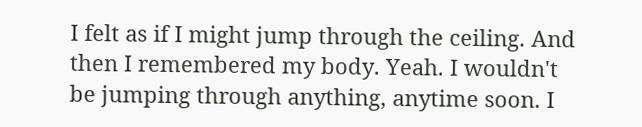I felt as if I might jump through the ceiling. And then I remembered my body. Yeah. I wouldn't be jumping through anything, anytime soon. I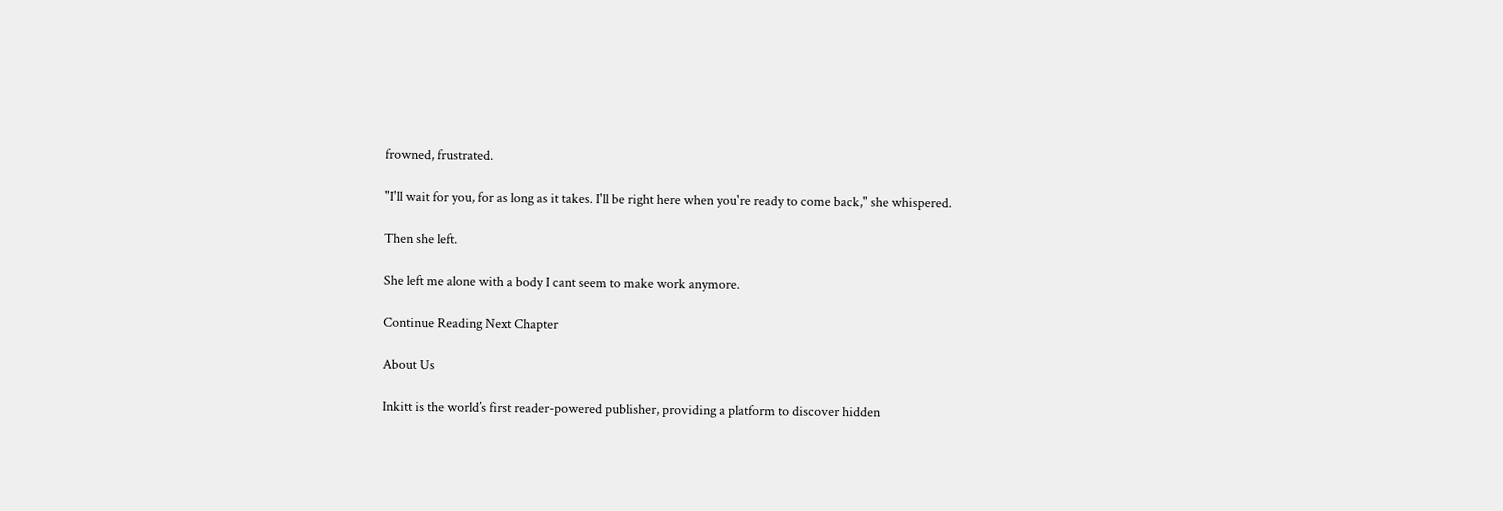frowned, frustrated.

"I'll wait for you, for as long as it takes. I'll be right here when you're ready to come back," she whispered.

Then she left.

She left me alone with a body I cant seem to make work anymore.

Continue Reading Next Chapter

About Us

Inkitt is the world’s first reader-powered publisher, providing a platform to discover hidden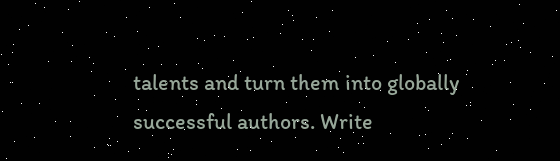talents and turn them into globally successful authors. Write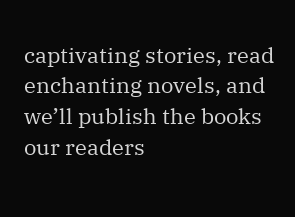captivating stories, read enchanting novels, and we’ll publish the books our readers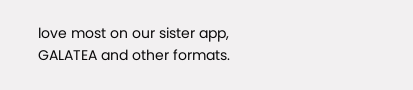love most on our sister app, GALATEA and other formats.